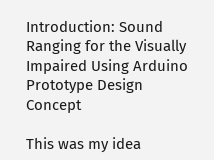Introduction: Sound Ranging for the Visually Impaired Using Arduino Prototype Design Concept

This was my idea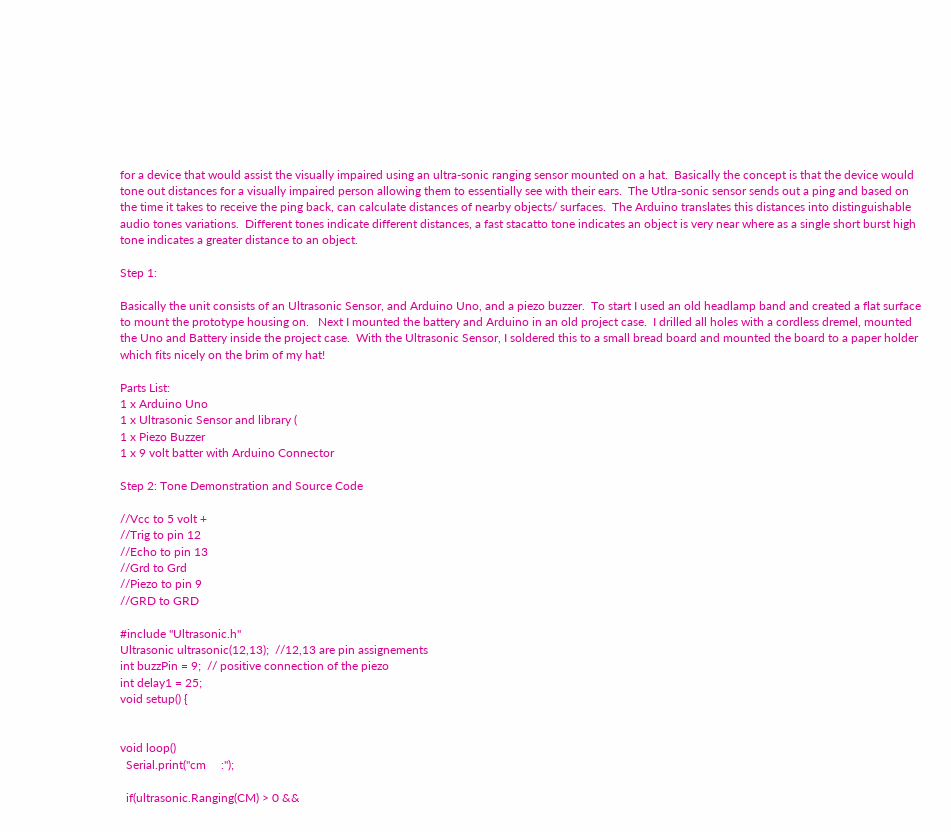for a device that would assist the visually impaired using an ultra-sonic ranging sensor mounted on a hat.  Basically the concept is that the device would tone out distances for a visually impaired person allowing them to essentially see with their ears.  The Utlra-sonic sensor sends out a ping and based on the time it takes to receive the ping back, can calculate distances of nearby objects/ surfaces.  The Arduino translates this distances into distinguishable audio tones variations.  Different tones indicate different distances, a fast stacatto tone indicates an object is very near where as a single short burst high tone indicates a greater distance to an object.

Step 1:

Basically the unit consists of an Ultrasonic Sensor, and Arduino Uno, and a piezo buzzer.  To start I used an old headlamp band and created a flat surface to mount the prototype housing on.   Next I mounted the battery and Arduino in an old project case.  I drilled all holes with a cordless dremel, mounted the Uno and Battery inside the project case.  With the Ultrasonic Sensor, I soldered this to a small bread board and mounted the board to a paper holder which fits nicely on the brim of my hat!

Parts List:
1 x Arduino Uno
1 x Ultrasonic Sensor and library (
1 x Piezo Buzzer
1 x 9 volt batter with Arduino Connector

Step 2: Tone Demonstration and Source Code

//Vcc to 5 volt +
//Trig to pin 12
//Echo to pin 13
//Grd to Grd
//Piezo to pin 9
//GRD to GRD

#include "Ultrasonic.h"
Ultrasonic ultrasonic(12,13);  //12,13 are pin assignements
int buzzPin = 9;  // positive connection of the piezo
int delay1 = 25;
void setup() {


void loop()
  Serial.print("cm     :");

  if(ultrasonic.Ranging(CM) > 0 &&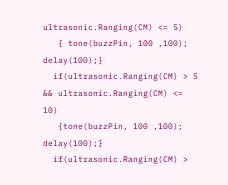ultrasonic.Ranging(CM) <= 5)
   { tone(buzzPin, 100 ,100); delay(100);}
  if(ultrasonic.Ranging(CM) > 5 && ultrasonic.Ranging(CM) <= 10)
   {tone(buzzPin, 100 ,100); delay(100);}
  if(ultrasonic.Ranging(CM) >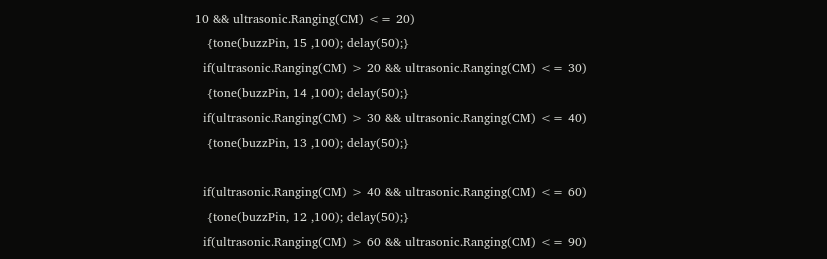10 && ultrasonic.Ranging(CM) <= 20)
   {tone(buzzPin, 15 ,100); delay(50);}
  if(ultrasonic.Ranging(CM) > 20 && ultrasonic.Ranging(CM) <= 30)
   {tone(buzzPin, 14 ,100); delay(50);}
  if(ultrasonic.Ranging(CM) > 30 && ultrasonic.Ranging(CM) <= 40)
   {tone(buzzPin, 13 ,100); delay(50);}

  if(ultrasonic.Ranging(CM) > 40 && ultrasonic.Ranging(CM) <= 60)
   {tone(buzzPin, 12 ,100); delay(50);}
  if(ultrasonic.Ranging(CM) > 60 && ultrasonic.Ranging(CM) <= 90)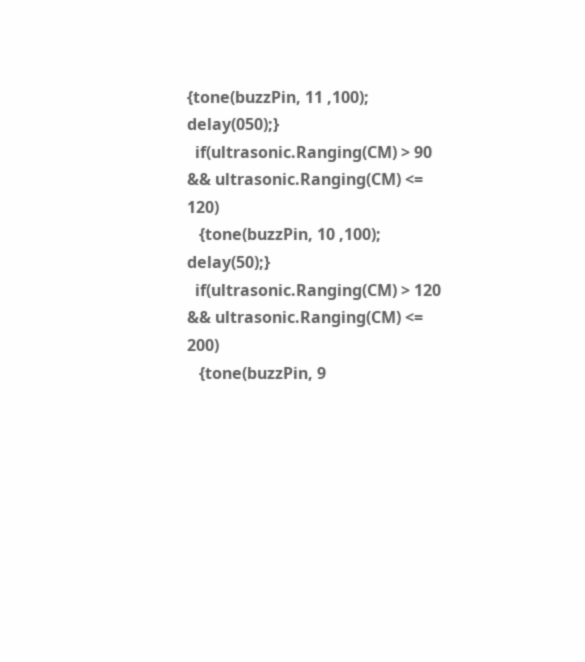{tone(buzzPin, 11 ,100); delay(050);}
  if(ultrasonic.Ranging(CM) > 90 && ultrasonic.Ranging(CM) <= 120)
   {tone(buzzPin, 10 ,100); delay(50);}
  if(ultrasonic.Ranging(CM) > 120 && ultrasonic.Ranging(CM) <= 200)
   {tone(buzzPin, 9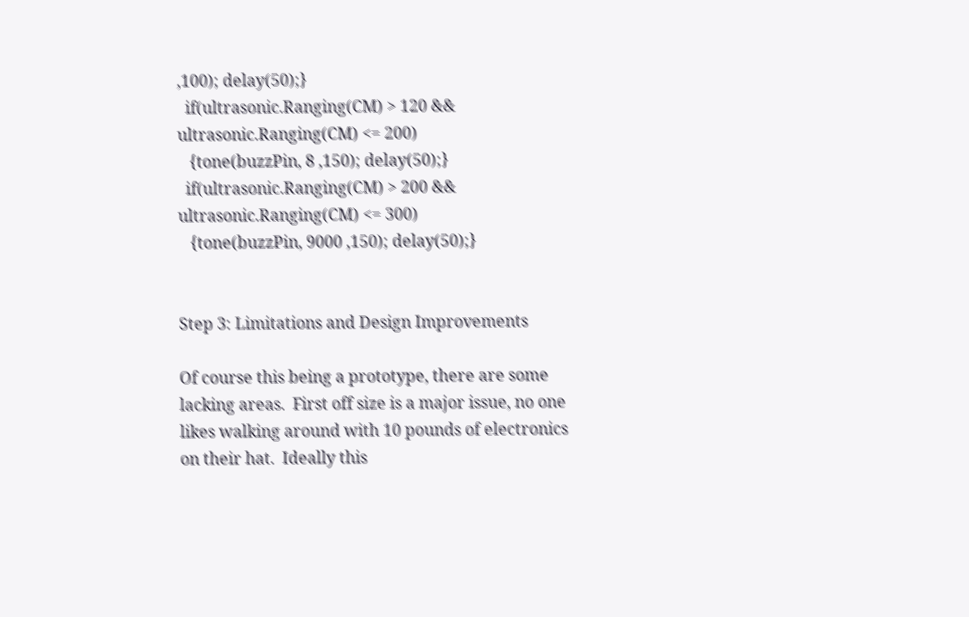,100); delay(50);}
  if(ultrasonic.Ranging(CM) > 120 && ultrasonic.Ranging(CM) <= 200)
   {tone(buzzPin, 8 ,150); delay(50);}
  if(ultrasonic.Ranging(CM) > 200 && ultrasonic.Ranging(CM) <= 300)
   {tone(buzzPin, 9000 ,150); delay(50);}


Step 3: Limitations and Design Improvements

Of course this being a prototype, there are some lacking areas.  First off size is a major issue, no one likes walking around with 10 pounds of electronics on their hat.  Ideally this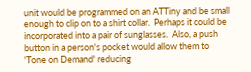unit would be programmed on an ATTiny and be small enough to clip on to a shirt collar.  Perhaps it could be incorporated into a pair of sunglasses.  Also, a push button in a person's pocket would allow them to 'Tone on Demand' reducing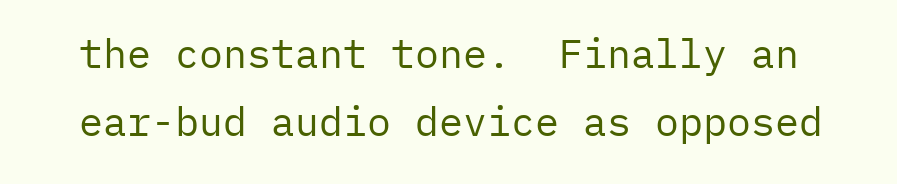the constant tone.  Finally an ear-bud audio device as opposed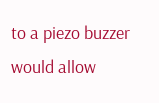to a piezo buzzer would allow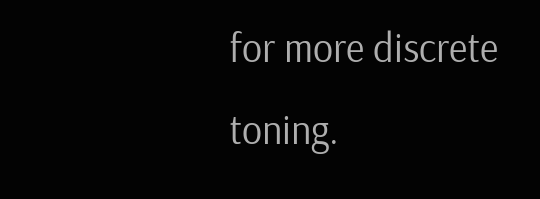for more discrete toning.